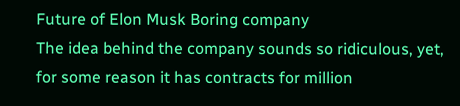Future of Elon Musk Boring company
The idea behind the company sounds so ridiculous, yet, for some reason it has contracts for million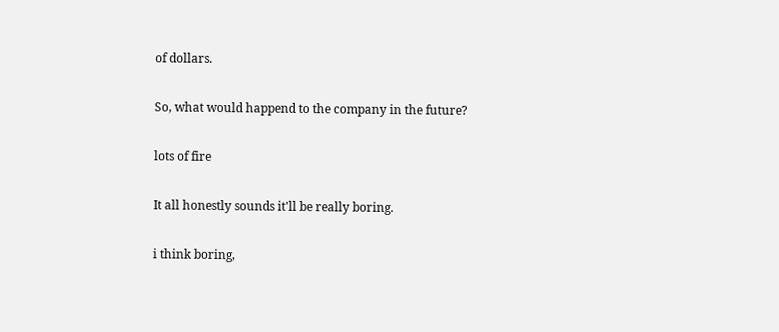of dollars.

So, what would happend to the company in the future?

lots of fire

It all honestly sounds it'll be really boring.

i think boring,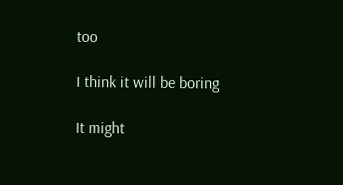too

I think it will be boring

It might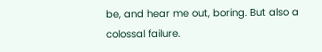be, and hear me out, boring. But also a colossal failure.